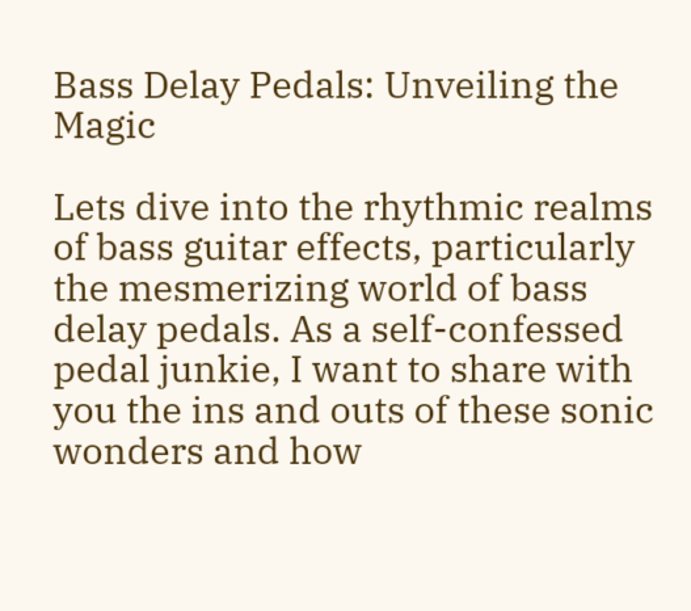Bass Delay Pedals: Unveiling the Magic

Lets dive into the rhythmic realms of bass guitar effects, particularly the mesmerizing world of bass delay pedals. As a self-confessed pedal junkie, I want to share with you the ins and outs of these sonic wonders and how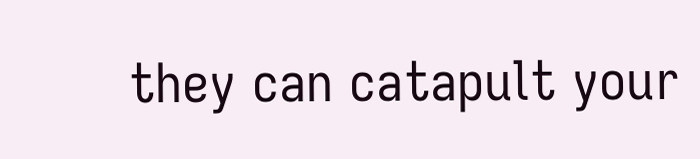they can catapult your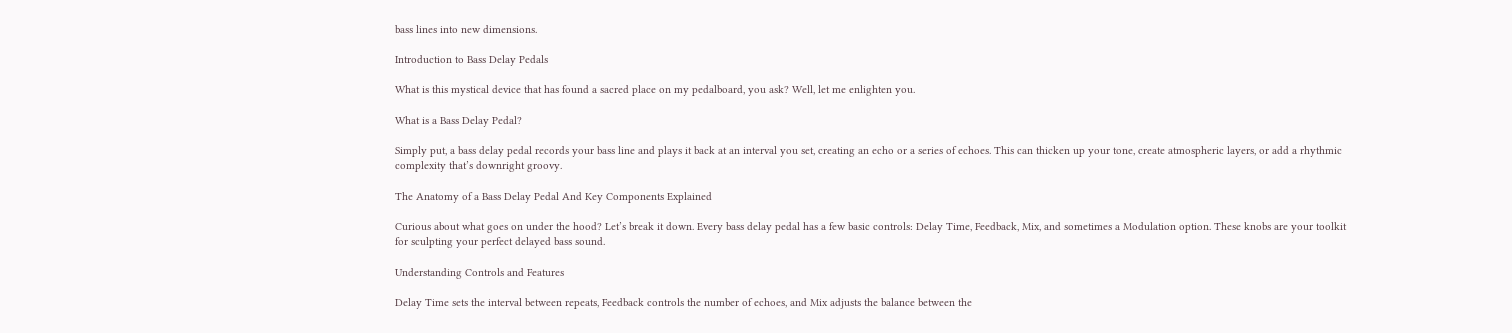bass lines into new dimensions.

Introduction to Bass Delay Pedals

What is this mystical device that has found a sacred place on my pedalboard, you ask? Well, let me enlighten you.

What is a Bass Delay Pedal?

Simply put, a bass delay pedal records your bass line and plays it back at an interval you set, creating an echo or a series of echoes. This can thicken up your tone, create atmospheric layers, or add a rhythmic complexity that’s downright groovy.

The Anatomy of a Bass Delay Pedal And Key Components Explained

Curious about what goes on under the hood? Let’s break it down. Every bass delay pedal has a few basic controls: Delay Time, Feedback, Mix, and sometimes a Modulation option. These knobs are your toolkit for sculpting your perfect delayed bass sound.

Understanding Controls and Features

Delay Time sets the interval between repeats, Feedback controls the number of echoes, and Mix adjusts the balance between the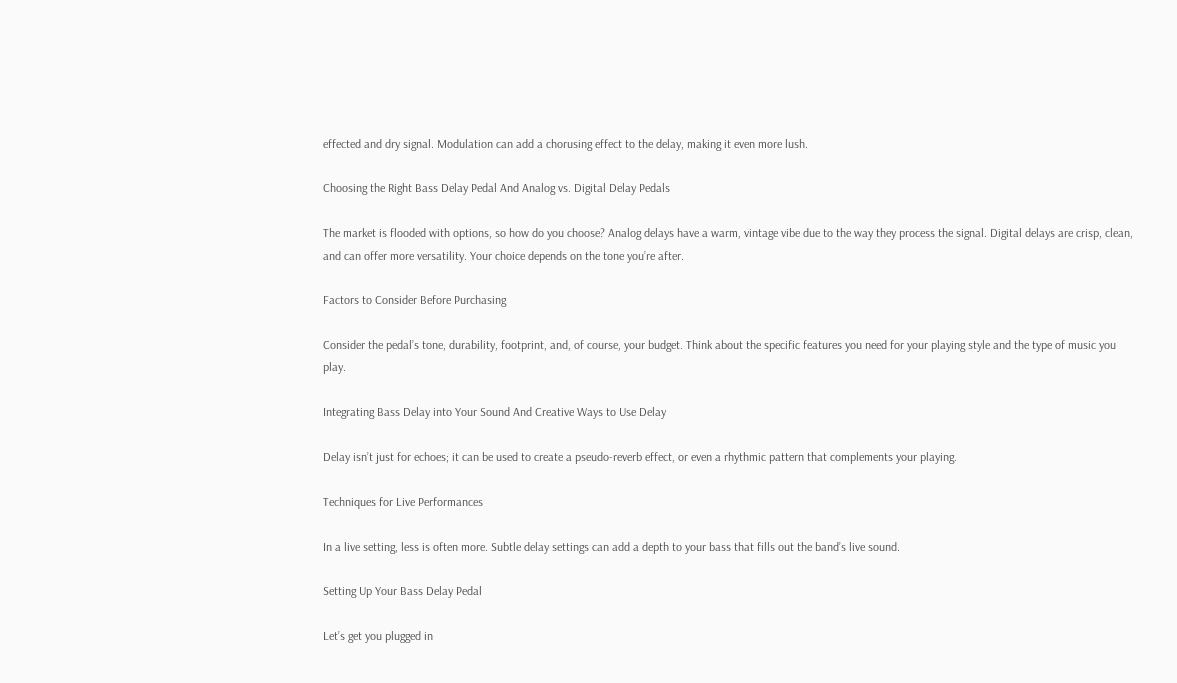effected and dry signal. Modulation can add a chorusing effect to the delay, making it even more lush.

Choosing the Right Bass Delay Pedal And Analog vs. Digital Delay Pedals

The market is flooded with options, so how do you choose? Analog delays have a warm, vintage vibe due to the way they process the signal. Digital delays are crisp, clean, and can offer more versatility. Your choice depends on the tone you’re after.

Factors to Consider Before Purchasing

Consider the pedal’s tone, durability, footprint, and, of course, your budget. Think about the specific features you need for your playing style and the type of music you play.

Integrating Bass Delay into Your Sound And Creative Ways to Use Delay

Delay isn’t just for echoes; it can be used to create a pseudo-reverb effect, or even a rhythmic pattern that complements your playing.

Techniques for Live Performances

In a live setting, less is often more. Subtle delay settings can add a depth to your bass that fills out the band’s live sound.

Setting Up Your Bass Delay Pedal

Let’s get you plugged in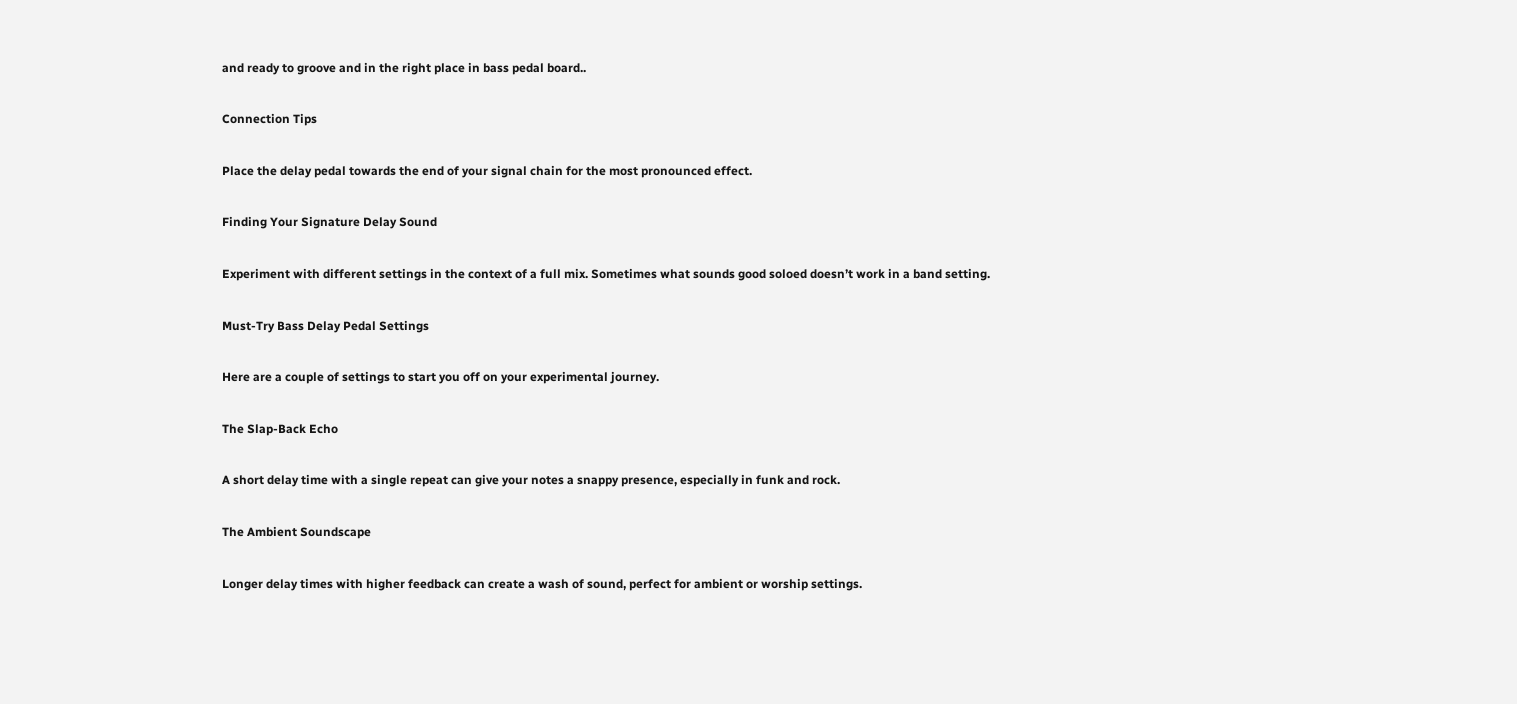and ready to groove and in the right place in bass pedal board..

Connection Tips

Place the delay pedal towards the end of your signal chain for the most pronounced effect.

Finding Your Signature Delay Sound

Experiment with different settings in the context of a full mix. Sometimes what sounds good soloed doesn’t work in a band setting.

Must-Try Bass Delay Pedal Settings

Here are a couple of settings to start you off on your experimental journey.

The Slap-Back Echo

A short delay time with a single repeat can give your notes a snappy presence, especially in funk and rock.

The Ambient Soundscape

Longer delay times with higher feedback can create a wash of sound, perfect for ambient or worship settings.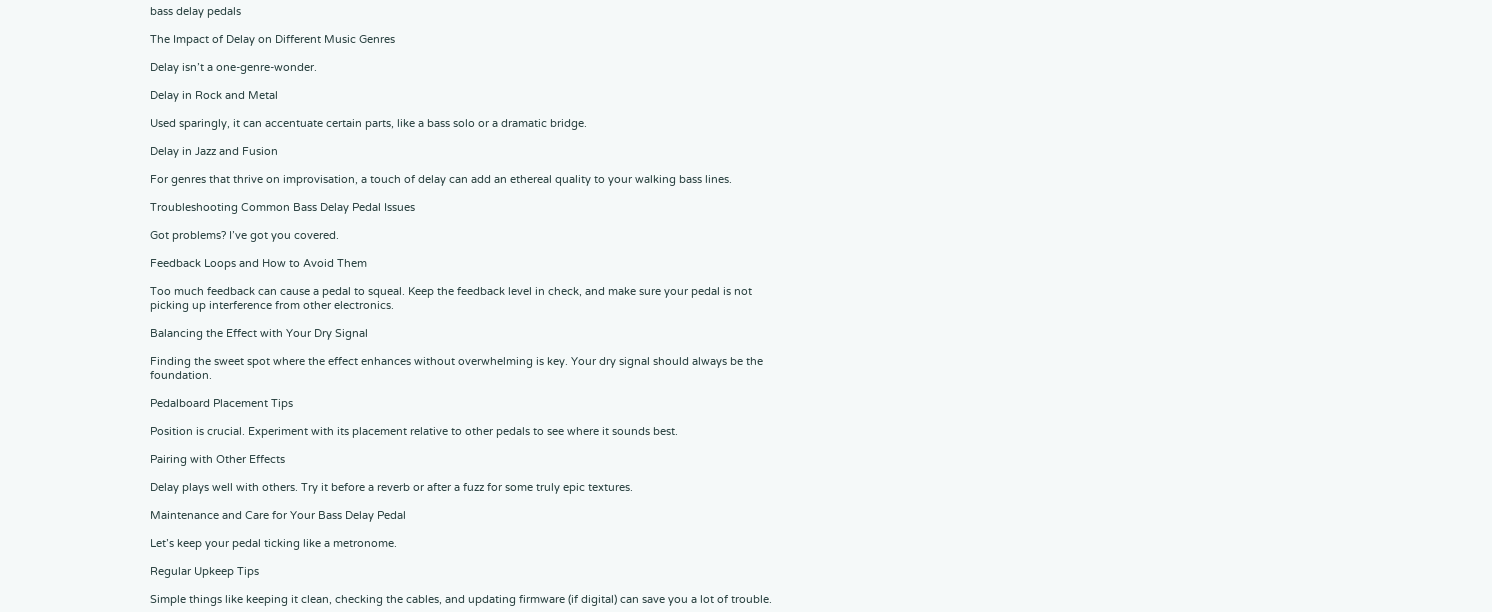bass delay pedals

The Impact of Delay on Different Music Genres

Delay isn’t a one-genre-wonder.

Delay in Rock and Metal

Used sparingly, it can accentuate certain parts, like a bass solo or a dramatic bridge.

Delay in Jazz and Fusion

For genres that thrive on improvisation, a touch of delay can add an ethereal quality to your walking bass lines.

Troubleshooting Common Bass Delay Pedal Issues

Got problems? I’ve got you covered.

Feedback Loops and How to Avoid Them

Too much feedback can cause a pedal to squeal. Keep the feedback level in check, and make sure your pedal is not picking up interference from other electronics.

Balancing the Effect with Your Dry Signal

Finding the sweet spot where the effect enhances without overwhelming is key. Your dry signal should always be the foundation.

Pedalboard Placement Tips

Position is crucial. Experiment with its placement relative to other pedals to see where it sounds best.

Pairing with Other Effects

Delay plays well with others. Try it before a reverb or after a fuzz for some truly epic textures.

Maintenance and Care for Your Bass Delay Pedal

Let’s keep your pedal ticking like a metronome.

Regular Upkeep Tips

Simple things like keeping it clean, checking the cables, and updating firmware (if digital) can save you a lot of trouble.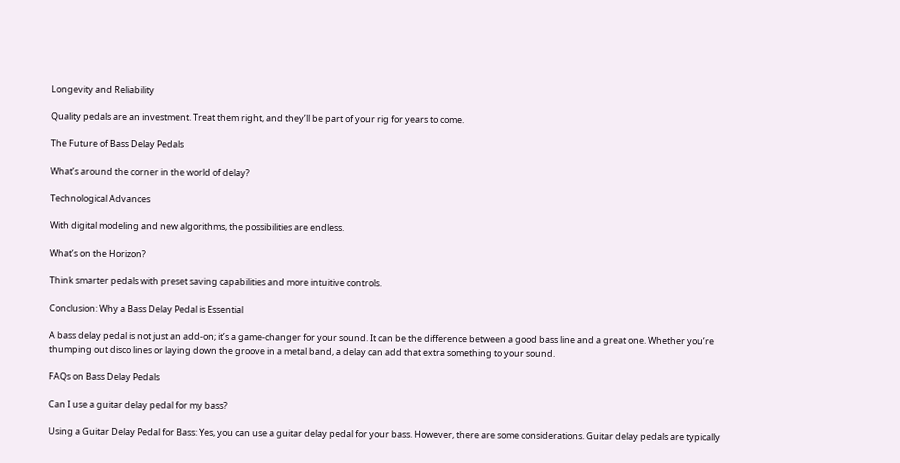Longevity and Reliability

Quality pedals are an investment. Treat them right, and they’ll be part of your rig for years to come.

The Future of Bass Delay Pedals

What’s around the corner in the world of delay?

Technological Advances

With digital modeling and new algorithms, the possibilities are endless.

What’s on the Horizon?

Think smarter pedals with preset saving capabilities and more intuitive controls.

Conclusion: Why a Bass Delay Pedal is Essential

A bass delay pedal is not just an add-on; it’s a game-changer for your sound. It can be the difference between a good bass line and a great one. Whether you’re thumping out disco lines or laying down the groove in a metal band, a delay can add that extra something to your sound.

FAQs on Bass Delay Pedals

Can I use a guitar delay pedal for my bass?

Using a Guitar Delay Pedal for Bass: Yes, you can use a guitar delay pedal for your bass. However, there are some considerations. Guitar delay pedals are typically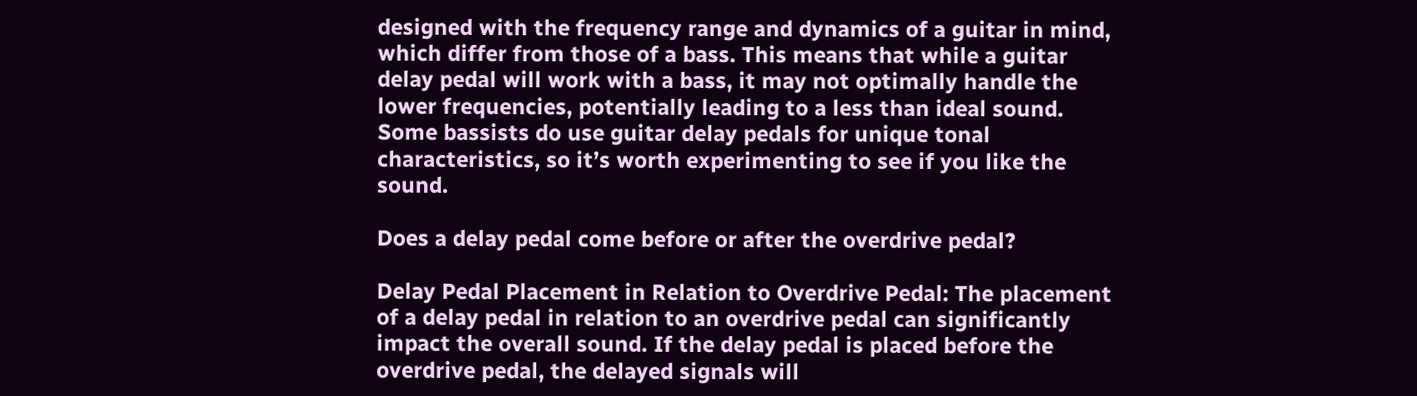designed with the frequency range and dynamics of a guitar in mind, which differ from those of a bass. This means that while a guitar delay pedal will work with a bass, it may not optimally handle the lower frequencies, potentially leading to a less than ideal sound. Some bassists do use guitar delay pedals for unique tonal characteristics, so it’s worth experimenting to see if you like the sound.

Does a delay pedal come before or after the overdrive pedal?

Delay Pedal Placement in Relation to Overdrive Pedal: The placement of a delay pedal in relation to an overdrive pedal can significantly impact the overall sound. If the delay pedal is placed before the overdrive pedal, the delayed signals will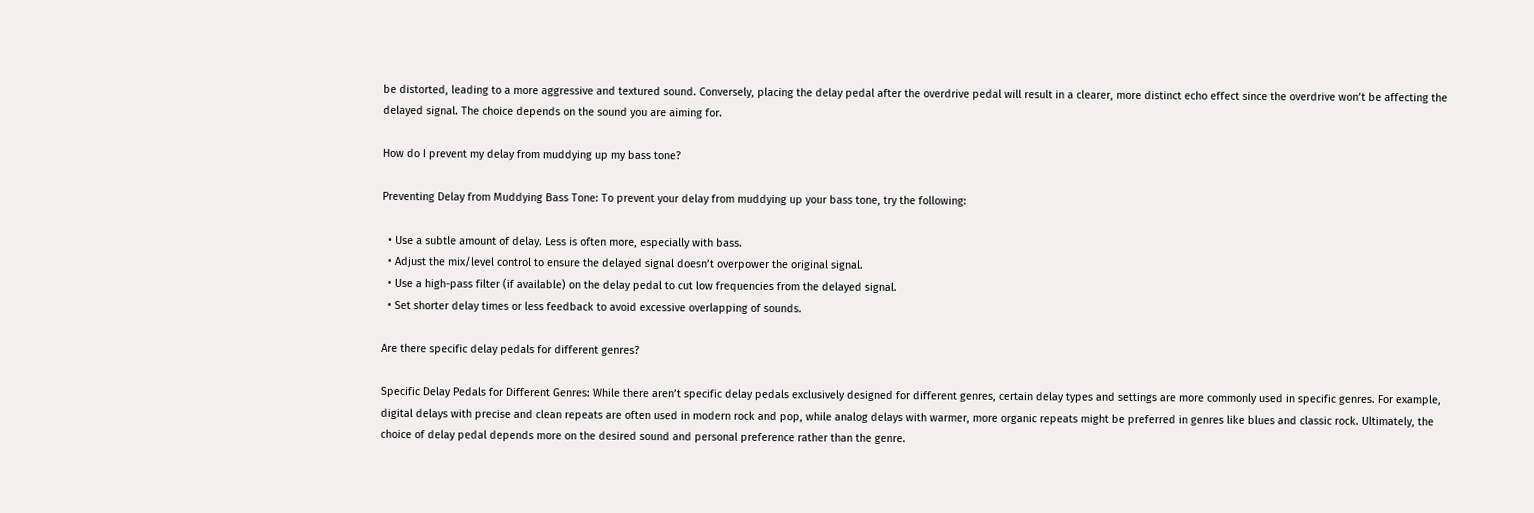be distorted, leading to a more aggressive and textured sound. Conversely, placing the delay pedal after the overdrive pedal will result in a clearer, more distinct echo effect since the overdrive won’t be affecting the delayed signal. The choice depends on the sound you are aiming for.

How do I prevent my delay from muddying up my bass tone?

Preventing Delay from Muddying Bass Tone: To prevent your delay from muddying up your bass tone, try the following:

  • Use a subtle amount of delay. Less is often more, especially with bass.
  • Adjust the mix/level control to ensure the delayed signal doesn’t overpower the original signal.
  • Use a high-pass filter (if available) on the delay pedal to cut low frequencies from the delayed signal.
  • Set shorter delay times or less feedback to avoid excessive overlapping of sounds.

Are there specific delay pedals for different genres?

Specific Delay Pedals for Different Genres: While there aren’t specific delay pedals exclusively designed for different genres, certain delay types and settings are more commonly used in specific genres. For example, digital delays with precise and clean repeats are often used in modern rock and pop, while analog delays with warmer, more organic repeats might be preferred in genres like blues and classic rock. Ultimately, the choice of delay pedal depends more on the desired sound and personal preference rather than the genre.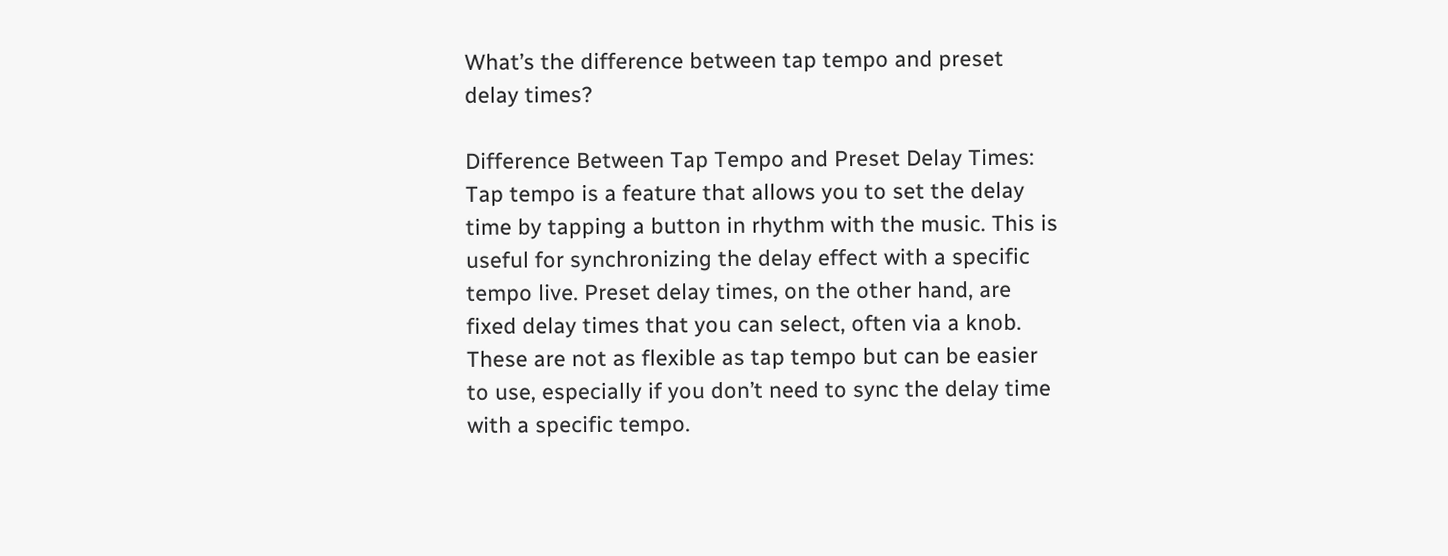What’s the difference between tap tempo and preset delay times?

Difference Between Tap Tempo and Preset Delay Times: Tap tempo is a feature that allows you to set the delay time by tapping a button in rhythm with the music. This is useful for synchronizing the delay effect with a specific tempo live. Preset delay times, on the other hand, are fixed delay times that you can select, often via a knob. These are not as flexible as tap tempo but can be easier to use, especially if you don’t need to sync the delay time with a specific tempo.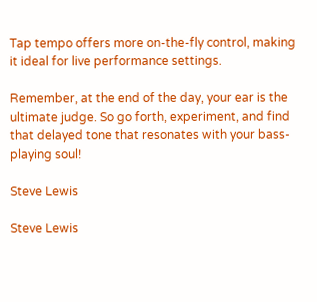Tap tempo offers more on-the-fly control, making it ideal for live performance settings.

Remember, at the end of the day, your ear is the ultimate judge. So go forth, experiment, and find that delayed tone that resonates with your bass-playing soul!

Steve Lewis

Steve Lewis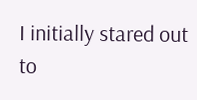I initially stared out to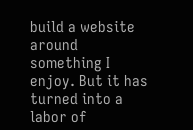build a website around something I enjoy. But it has turned into a labor of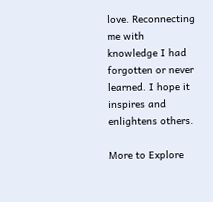love. Reconnecting me with knowledge I had forgotten or never learned. I hope it inspires and enlightens others.

More to Explore